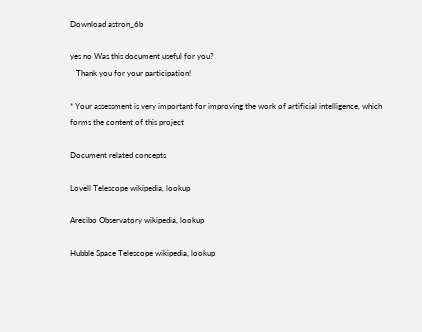Download astron_6b

yes no Was this document useful for you?
   Thank you for your participation!

* Your assessment is very important for improving the work of artificial intelligence, which forms the content of this project

Document related concepts

Lovell Telescope wikipedia, lookup

Arecibo Observatory wikipedia, lookup

Hubble Space Telescope wikipedia, lookup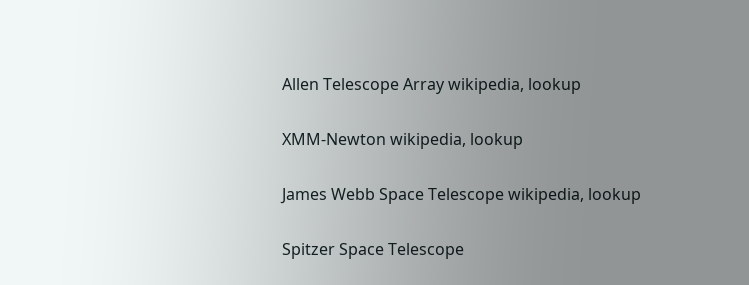Allen Telescope Array wikipedia, lookup

XMM-Newton wikipedia, lookup

James Webb Space Telescope wikipedia, lookup

Spitzer Space Telescope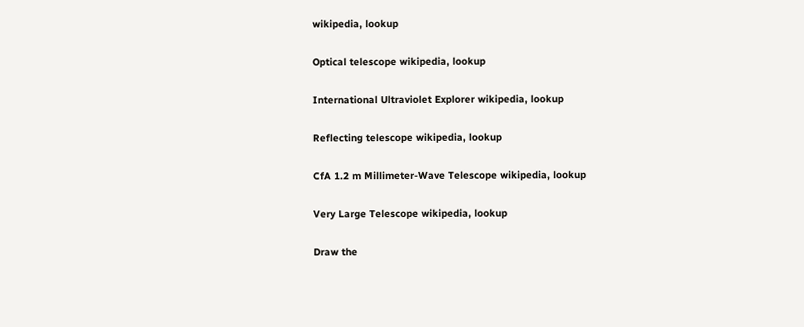wikipedia, lookup

Optical telescope wikipedia, lookup

International Ultraviolet Explorer wikipedia, lookup

Reflecting telescope wikipedia, lookup

CfA 1.2 m Millimeter-Wave Telescope wikipedia, lookup

Very Large Telescope wikipedia, lookup

Draw the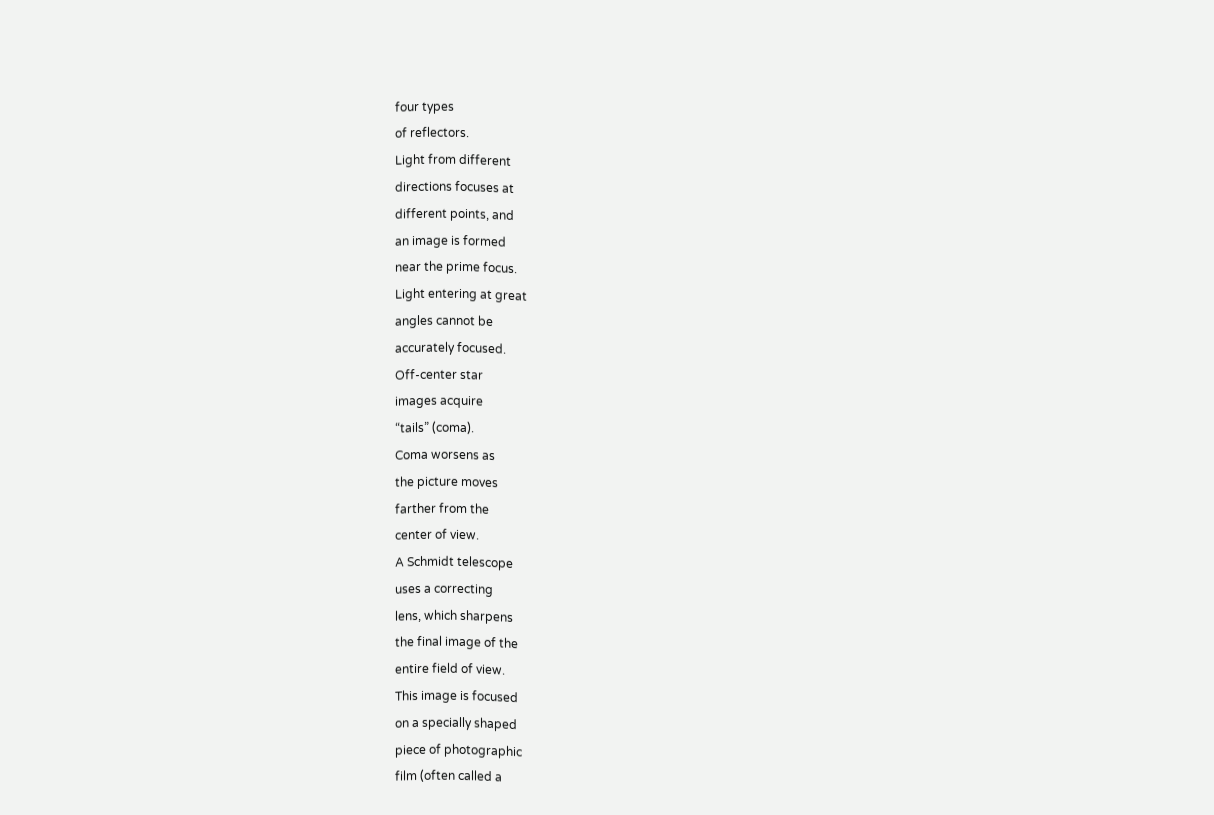four types
of reflectors.
Light from different
directions focuses at
different points, and
an image is formed
near the prime focus.
Light entering at great
angles cannot be
accurately focused.
Off-center star
images acquire
“tails” (coma).
Coma worsens as
the picture moves
farther from the
center of view.
A Schmidt telescope
uses a correcting
lens, which sharpens
the final image of the
entire field of view.
This image is focused
on a specially shaped
piece of photographic
film (often called a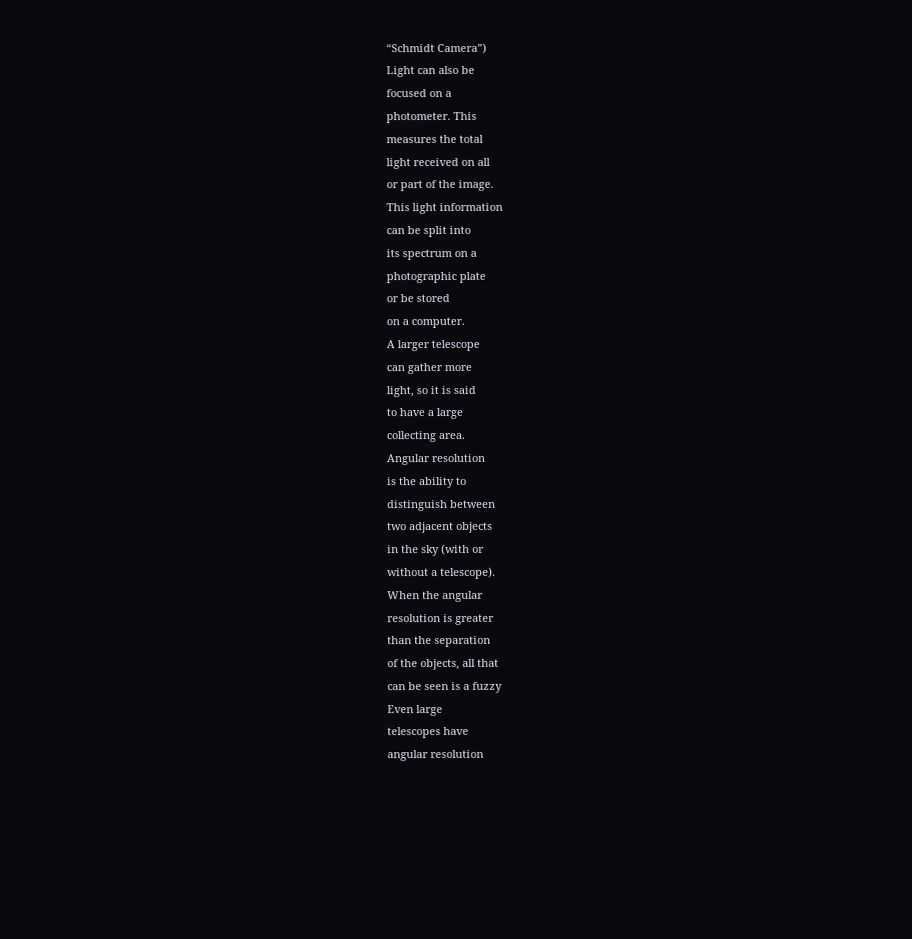“Schmidt Camera”)
Light can also be
focused on a
photometer. This
measures the total
light received on all
or part of the image.
This light information
can be split into
its spectrum on a
photographic plate
or be stored
on a computer.
A larger telescope
can gather more
light, so it is said
to have a large
collecting area.
Angular resolution
is the ability to
distinguish between
two adjacent objects
in the sky (with or
without a telescope).
When the angular
resolution is greater
than the separation
of the objects, all that
can be seen is a fuzzy
Even large
telescopes have
angular resolution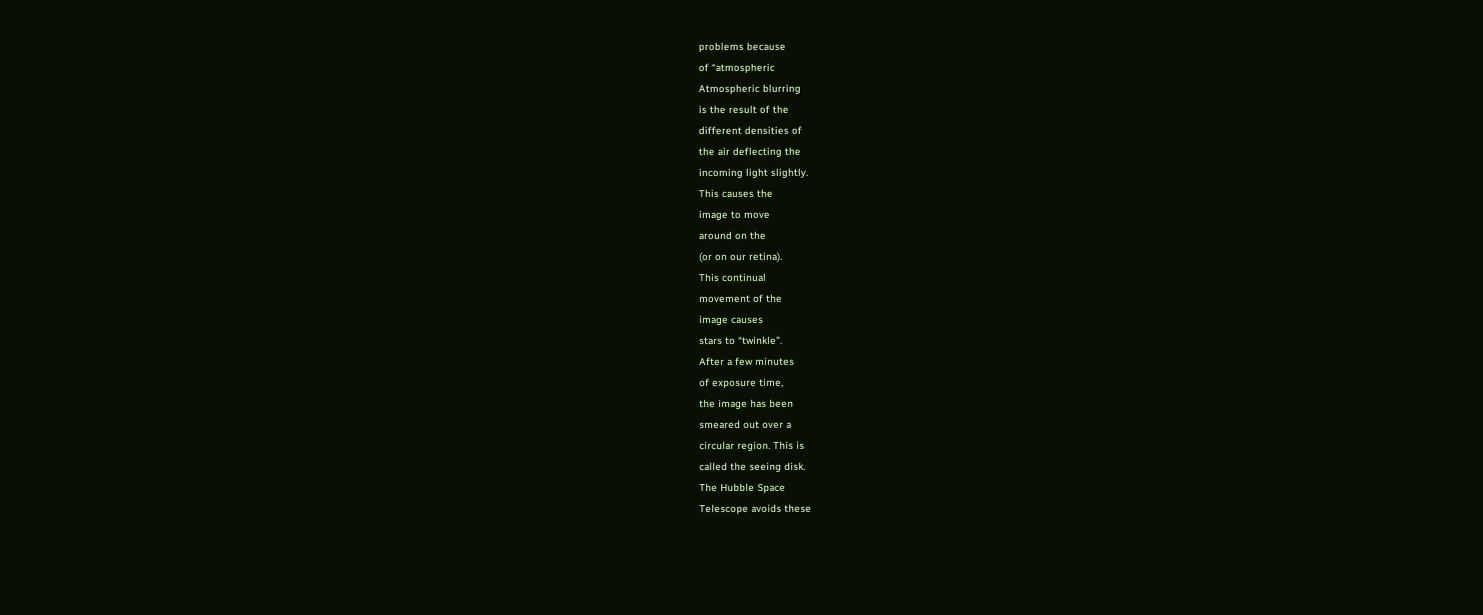problems because
of “atmospheric
Atmospheric blurring
is the result of the
different densities of
the air deflecting the
incoming light slightly.
This causes the
image to move
around on the
(or on our retina).
This continual
movement of the
image causes
stars to “twinkle”.
After a few minutes
of exposure time,
the image has been
smeared out over a
circular region. This is
called the seeing disk.
The Hubble Space
Telescope avoids these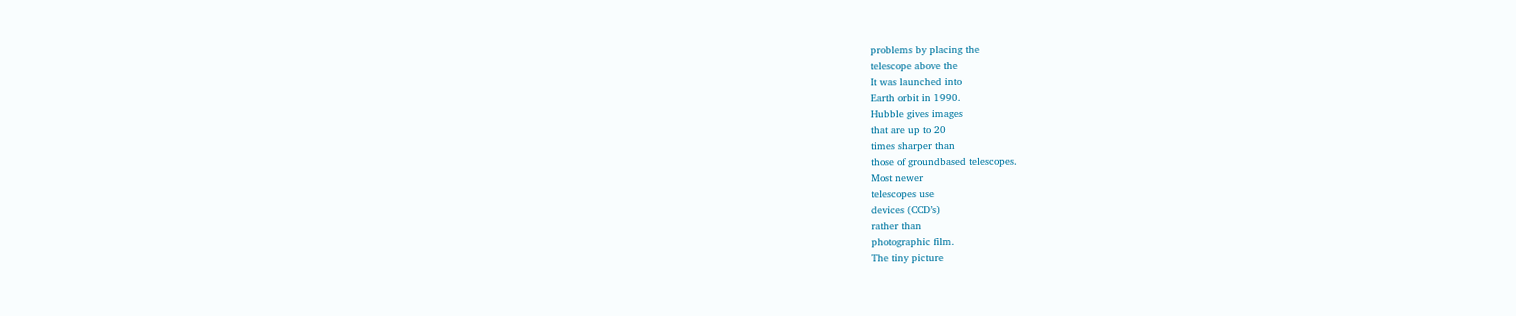problems by placing the
telescope above the
It was launched into
Earth orbit in 1990.
Hubble gives images
that are up to 20
times sharper than
those of groundbased telescopes.
Most newer
telescopes use
devices (CCD’s)
rather than
photographic film.
The tiny picture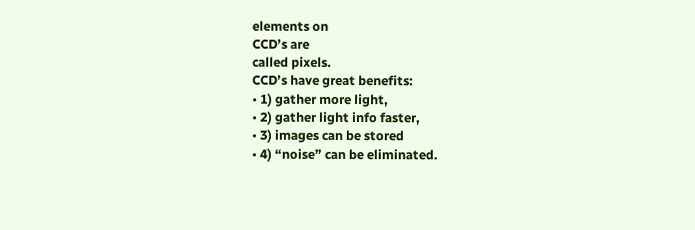elements on
CCD’s are
called pixels.
CCD’s have great benefits:
• 1) gather more light,
• 2) gather light info faster,
• 3) images can be stored
• 4) “noise” can be eliminated.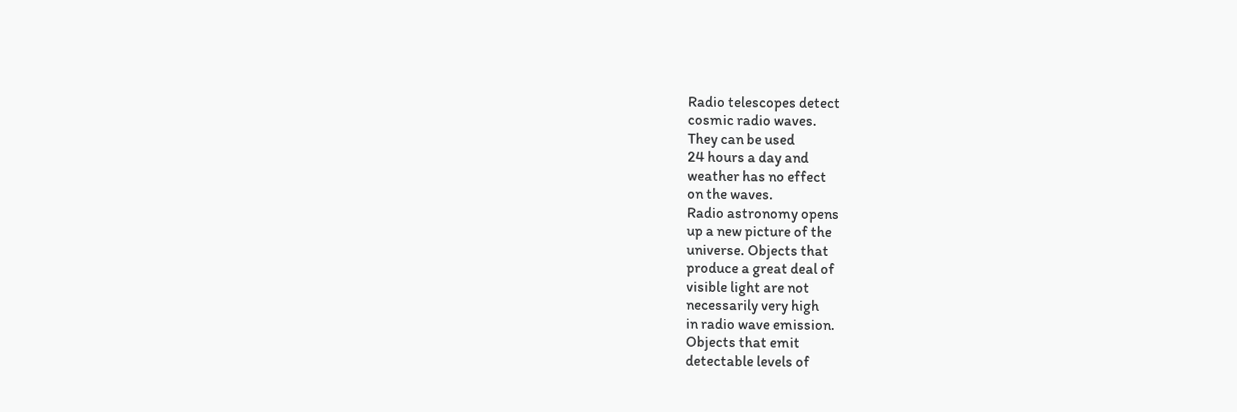Radio telescopes detect
cosmic radio waves.
They can be used
24 hours a day and
weather has no effect
on the waves.
Radio astronomy opens
up a new picture of the
universe. Objects that
produce a great deal of
visible light are not
necessarily very high
in radio wave emission.
Objects that emit
detectable levels of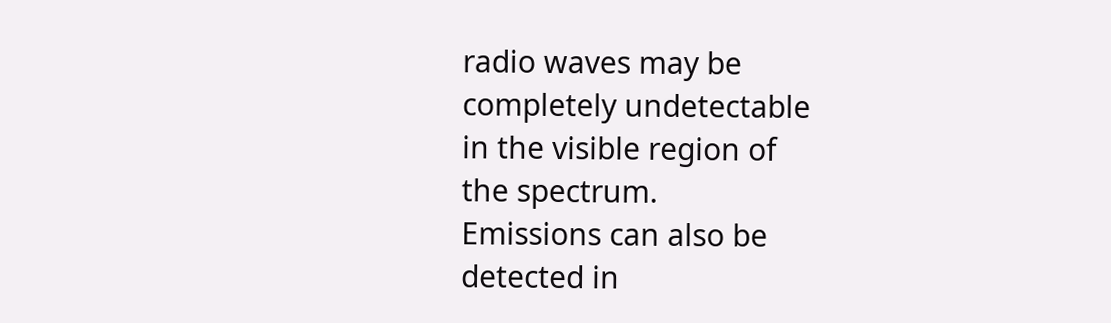radio waves may be
completely undetectable
in the visible region of
the spectrum.
Emissions can also be
detected in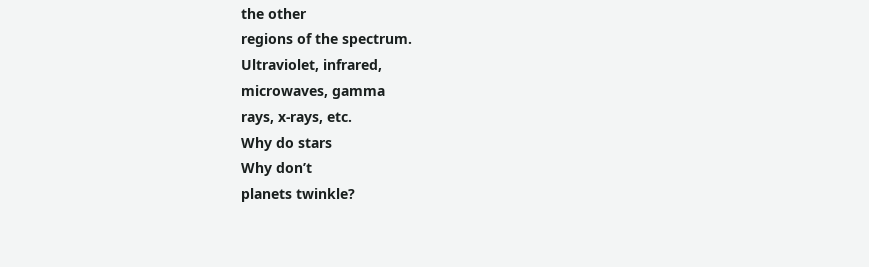the other
regions of the spectrum.
Ultraviolet, infrared,
microwaves, gamma
rays, x-rays, etc.
Why do stars
Why don’t
planets twinkle?